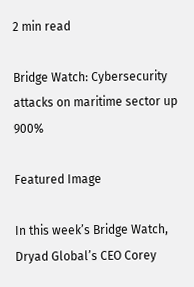2 min read

Bridge Watch: Cybersecurity attacks on maritime sector up 900%

Featured Image

In this week’s Bridge Watch, Dryad Global’s CEO Corey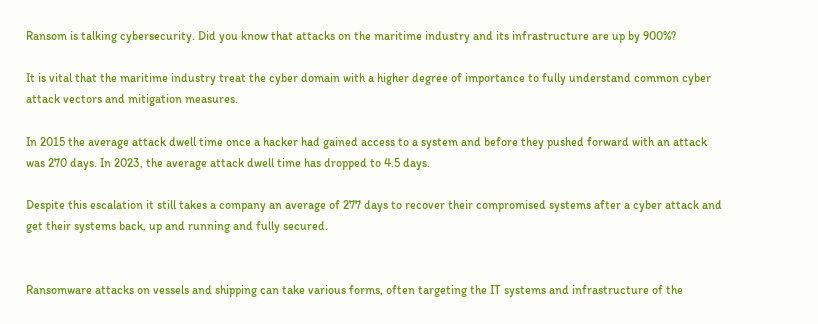Ransom is talking cybersecurity. Did you know that attacks on the maritime industry and its infrastructure are up by 900%?

It is vital that the maritime industry treat the cyber domain with a higher degree of importance to fully understand common cyber attack vectors and mitigation measures.

In 2015 the average attack dwell time once a hacker had gained access to a system and before they pushed forward with an attack was 270 days. In 2023, the average attack dwell time has dropped to 4.5 days.

Despite this escalation it still takes a company an average of 277 days to recover their compromised systems after a cyber attack and get their systems back, up and running and fully secured.


Ransomware attacks on vessels and shipping can take various forms, often targeting the IT systems and infrastructure of the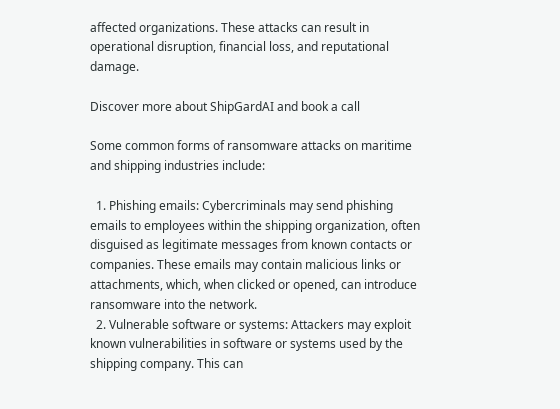affected organizations. These attacks can result in operational disruption, financial loss, and reputational damage.

Discover more about ShipGardAI and book a call

Some common forms of ransomware attacks on maritime and shipping industries include:

  1. Phishing emails: Cybercriminals may send phishing emails to employees within the shipping organization, often disguised as legitimate messages from known contacts or companies. These emails may contain malicious links or attachments, which, when clicked or opened, can introduce ransomware into the network.
  2. Vulnerable software or systems: Attackers may exploit known vulnerabilities in software or systems used by the shipping company. This can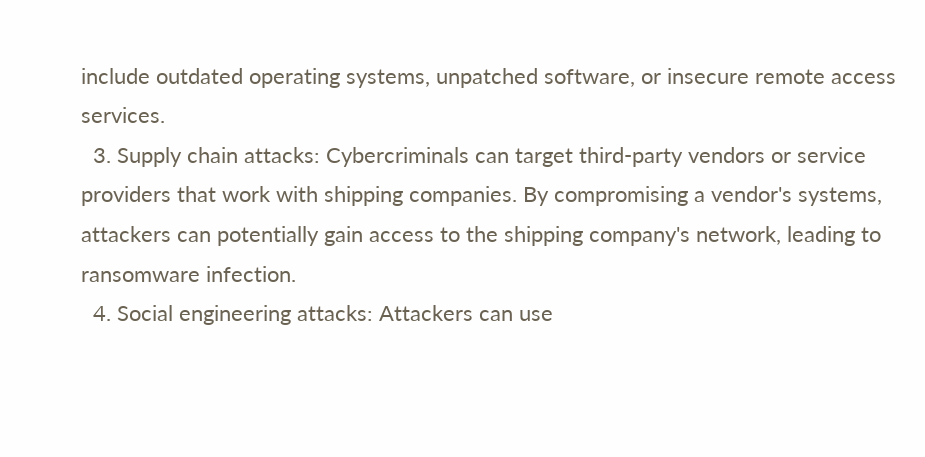include outdated operating systems, unpatched software, or insecure remote access services.
  3. Supply chain attacks: Cybercriminals can target third-party vendors or service providers that work with shipping companies. By compromising a vendor's systems, attackers can potentially gain access to the shipping company's network, leading to ransomware infection.
  4. Social engineering attacks: Attackers can use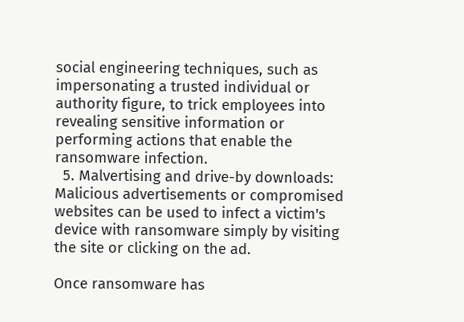social engineering techniques, such as impersonating a trusted individual or authority figure, to trick employees into revealing sensitive information or performing actions that enable the ransomware infection.
  5. Malvertising and drive-by downloads: Malicious advertisements or compromised websites can be used to infect a victim's device with ransomware simply by visiting the site or clicking on the ad.

Once ransomware has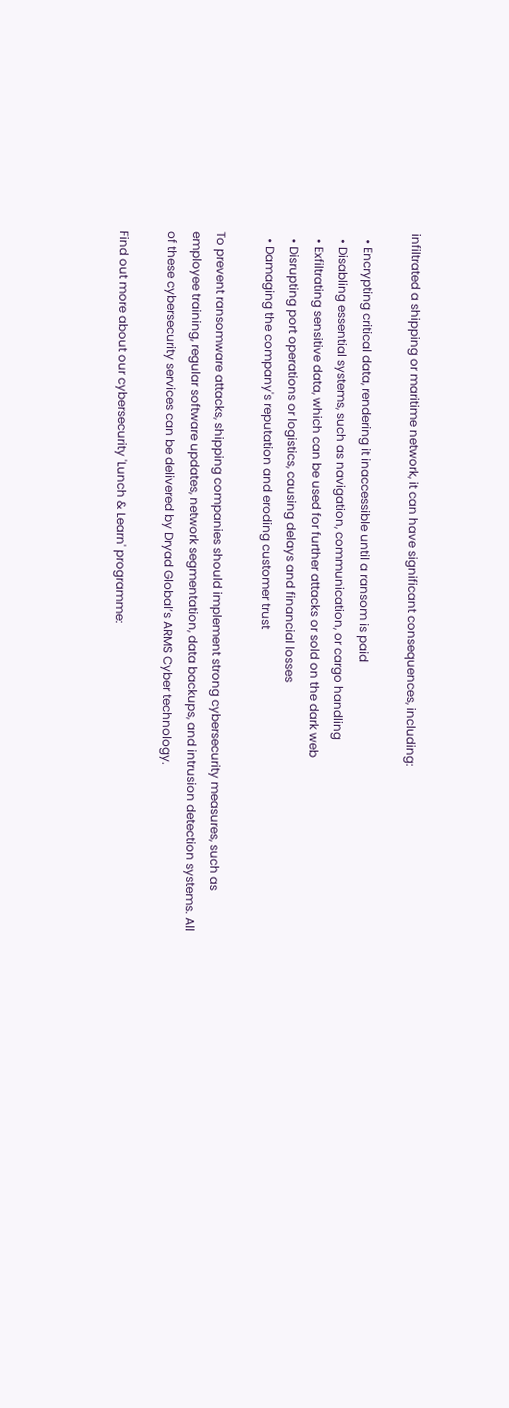infiltrated a shipping or maritime network, it can have significant consequences, including:

  • Encrypting critical data, rendering it inaccessible until a ransom is paid
  • Disabling essential systems, such as navigation, communication, or cargo handling
  • Exfiltrating sensitive data, which can be used for further attacks or sold on the dark web
  • Disrupting port operations or logistics, causing delays and financial losses
  • Damaging the company's reputation and eroding customer trust

To prevent ransomware attacks, shipping companies should implement strong cybersecurity measures, such as employee training, regular software updates, network segmentation, data backups, and intrusion detection systems. All of these cybersecurity services can be delivered by Dryad Global’s ARMS Cyber technology.

Find out more about our cybersecurity 'Lunch & Learn' programme: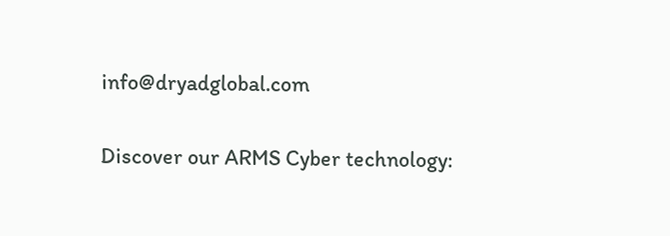info@dryadglobal.com

Discover our ARMS Cyber technology: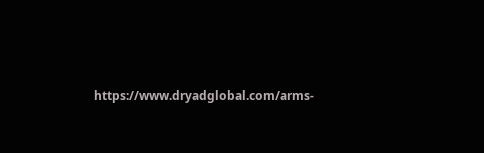https://www.dryadglobal.com/arms-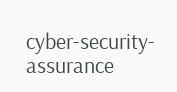cyber-security-assurance